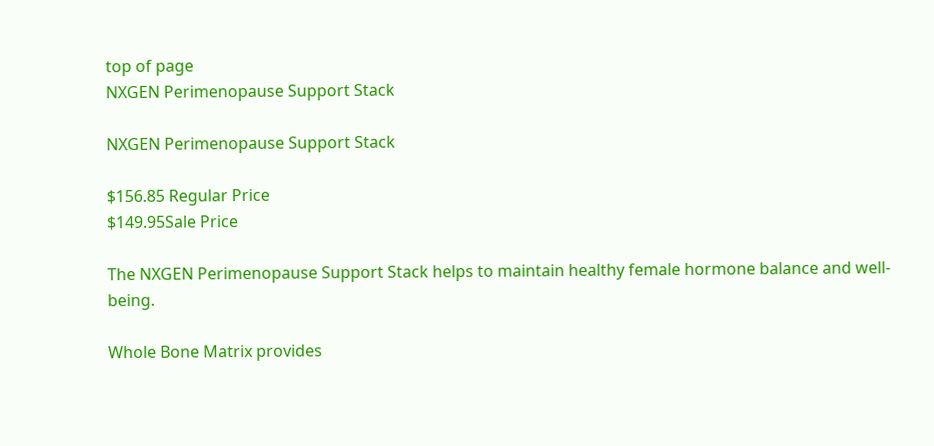top of page
NXGEN Perimenopause Support Stack

NXGEN Perimenopause Support Stack

$156.85 Regular Price
$149.95Sale Price

The NXGEN Perimenopause Support Stack helps to maintain healthy female hormone balance and well-being.

Whole Bone Matrix provides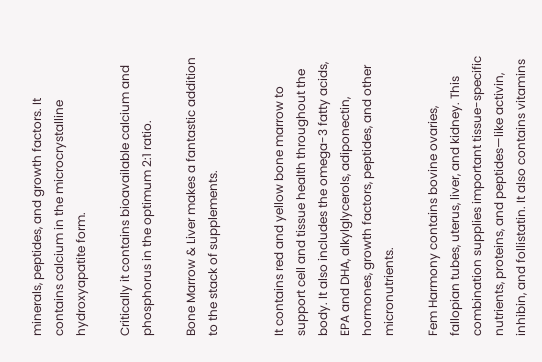minerals, peptides, and growth factors. It contains calcium in the microcrystalline hydroxyapatite form.

Critically it contains bioavailable calcium and phosphorus in the optimum 2:1 ratio.

Bone Marrow & Liver makes a fantastic addition to the stack of supplements.


It contains red and yellow bone marrow to support cell and tissue health throughout the body. It also includes the omega-3 fatty acids, EPA and DHA, alkylglycerols, adiponectin, hormones, growth factors, peptides, and other micronutrients.

Fem Harmony contains bovine ovaries, fallopian tubes, uterus, liver, and kidney. This combination supplies important tissue-specific nutrients, proteins, and peptides—like activin, inhibin, and follistatin. It also contains vitamins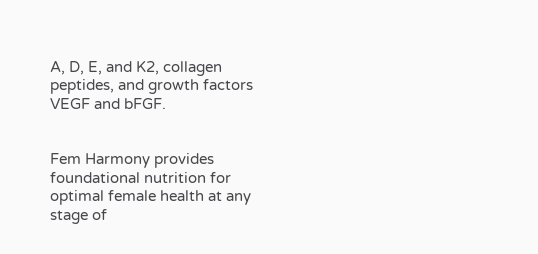A, D, E, and K2, collagen peptides, and growth factors VEGF and bFGF.


Fem Harmony provides foundational nutrition for optimal female health at any stage of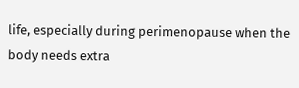life, especially during perimenopause when the body needs extra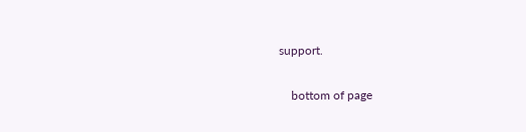support.

    bottom of page